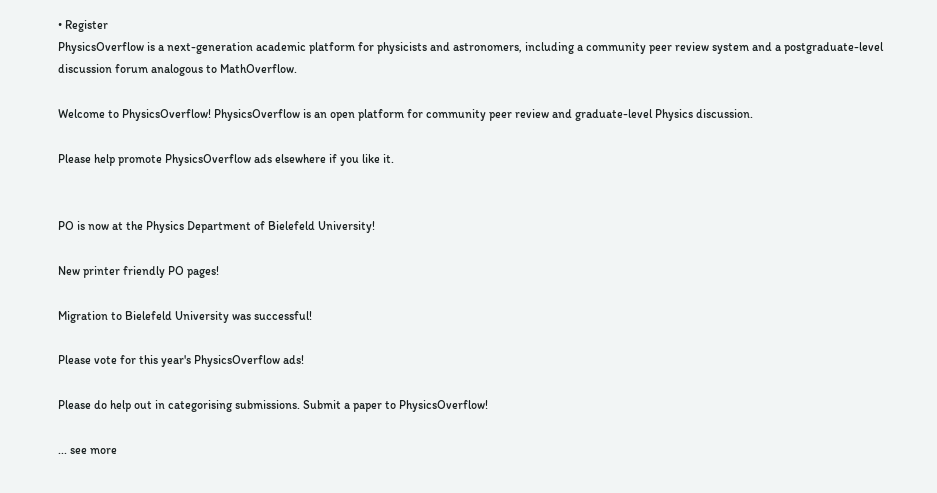• Register
PhysicsOverflow is a next-generation academic platform for physicists and astronomers, including a community peer review system and a postgraduate-level discussion forum analogous to MathOverflow.

Welcome to PhysicsOverflow! PhysicsOverflow is an open platform for community peer review and graduate-level Physics discussion.

Please help promote PhysicsOverflow ads elsewhere if you like it.


PO is now at the Physics Department of Bielefeld University!

New printer friendly PO pages!

Migration to Bielefeld University was successful!

Please vote for this year's PhysicsOverflow ads!

Please do help out in categorising submissions. Submit a paper to PhysicsOverflow!

... see more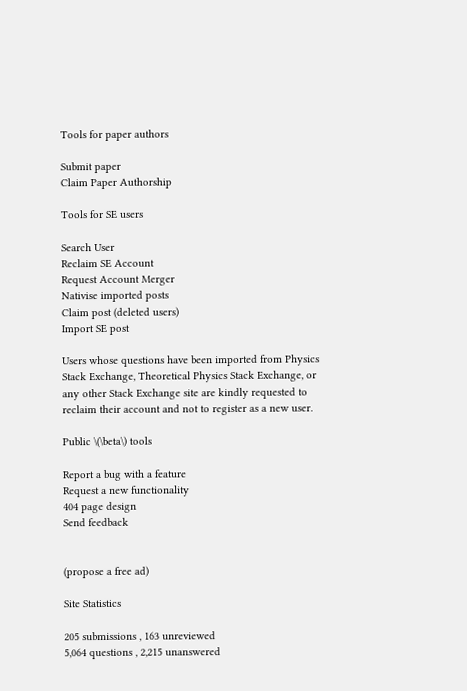Tools for paper authors

Submit paper
Claim Paper Authorship

Tools for SE users

Search User
Reclaim SE Account
Request Account Merger
Nativise imported posts
Claim post (deleted users)
Import SE post

Users whose questions have been imported from Physics Stack Exchange, Theoretical Physics Stack Exchange, or any other Stack Exchange site are kindly requested to reclaim their account and not to register as a new user.

Public \(\beta\) tools

Report a bug with a feature
Request a new functionality
404 page design
Send feedback


(propose a free ad)

Site Statistics

205 submissions , 163 unreviewed
5,064 questions , 2,215 unanswered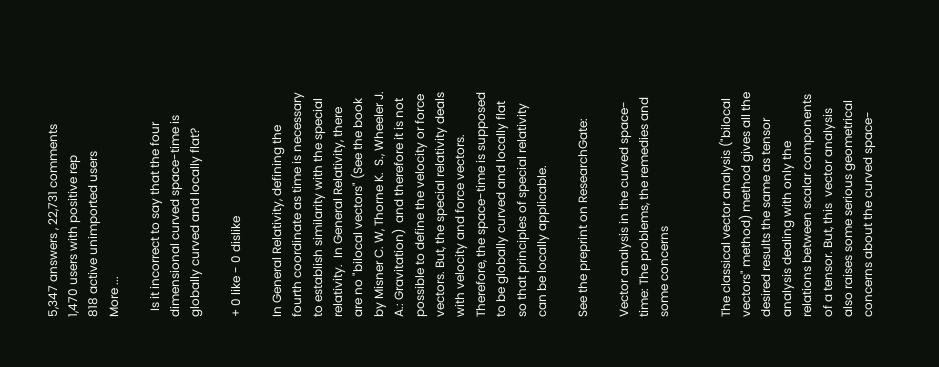5,347 answers , 22,731 comments
1,470 users with positive rep
818 active unimported users
More ...

  Is it incorrect to say that the four dimensional curved space-time is globally curved and locally flat?

+ 0 like - 0 dislike

In General Relativity, defining the fourth coordinate as time is necessary to establish similarity with the special relativity.  In General Relativity, there are no "bilocal vectors" (See the book by Misner C. W, Thorne K.  S., Wheeler J. A.: Gravitation)  and therefore it is not possible to define the velocity or force vectors. But, the special relativity deals with velocity and force vectors. Therefore, the space-time is supposed to be globally curved and locally flat so that principles of special relativity can be locally applicable.

See the preprint on ResearchGate:

Vector analysis in the curved space-time: The problems, the remedies and some concerns


The classical vector analysis ("bilocal vectors" method) method gives all the desired results the same as tensor analysis dealing with only the relations between scalar components of a tensor. But, this  vector analysis also raises some serious geometrical concerns about the curved space-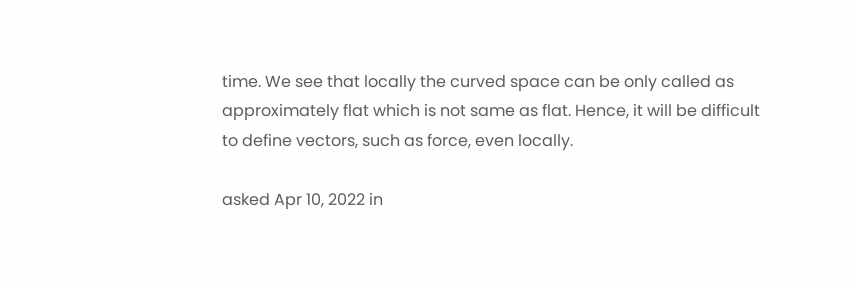time. We see that locally the curved space can be only called as approximately flat which is not same as flat. Hence, it will be difficult to define vectors, such as force, even locally.

asked Apr 10, 2022 in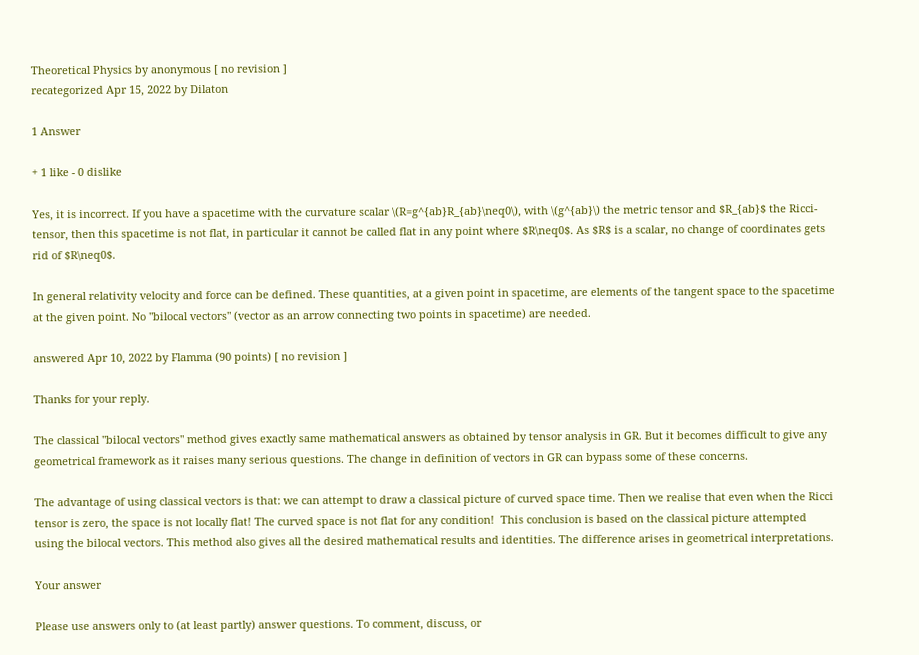Theoretical Physics by anonymous [ no revision ]
recategorized Apr 15, 2022 by Dilaton

1 Answer

+ 1 like - 0 dislike

Yes, it is incorrect. If you have a spacetime with the curvature scalar \(R=g^{ab}R_{ab}\neq0\), with \(g^{ab}\) the metric tensor and $R_{ab}$ the Ricci-tensor, then this spacetime is not flat, in particular it cannot be called flat in any point where $R\neq0$. As $R$ is a scalar, no change of coordinates gets rid of $R\neq0$.

In general relativity velocity and force can be defined. These quantities, at a given point in spacetime, are elements of the tangent space to the spacetime at the given point. No "bilocal vectors" (vector as an arrow connecting two points in spacetime) are needed.

answered Apr 10, 2022 by Flamma (90 points) [ no revision ]

Thanks for your reply.

The classical "bilocal vectors" method gives exactly same mathematical answers as obtained by tensor analysis in GR. But it becomes difficult to give any geometrical framework as it raises many serious questions. The change in definition of vectors in GR can bypass some of these concerns.

The advantage of using classical vectors is that: we can attempt to draw a classical picture of curved space time. Then we realise that even when the Ricci tensor is zero, the space is not locally flat! The curved space is not flat for any condition!  This conclusion is based on the classical picture attempted using the bilocal vectors. This method also gives all the desired mathematical results and identities. The difference arises in geometrical interpretations.

Your answer

Please use answers only to (at least partly) answer questions. To comment, discuss, or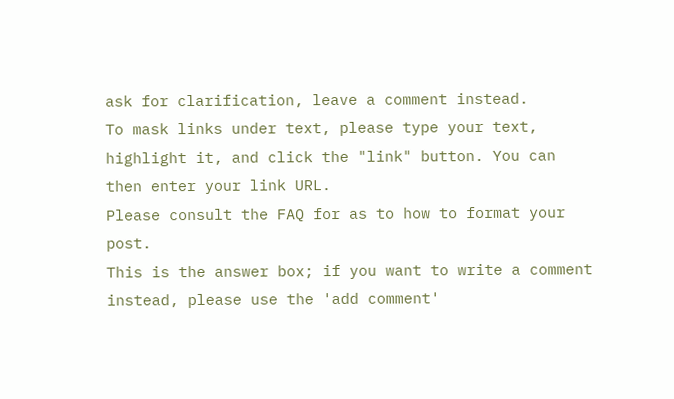ask for clarification, leave a comment instead.
To mask links under text, please type your text, highlight it, and click the "link" button. You can then enter your link URL.
Please consult the FAQ for as to how to format your post.
This is the answer box; if you want to write a comment instead, please use the 'add comment'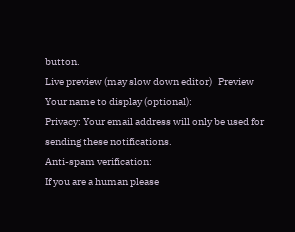button.
Live preview (may slow down editor)   Preview
Your name to display (optional):
Privacy: Your email address will only be used for sending these notifications.
Anti-spam verification:
If you are a human please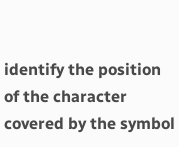identify the position of the character covered by the symbol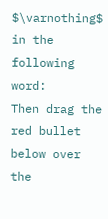$\varnothing$ in the following word:
Then drag the red bullet below over the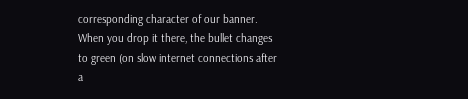corresponding character of our banner. When you drop it there, the bullet changes to green (on slow internet connections after a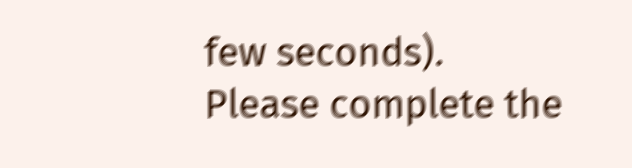few seconds).
Please complete the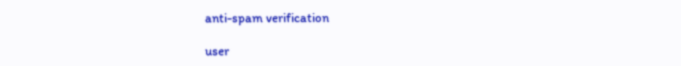anti-spam verification

user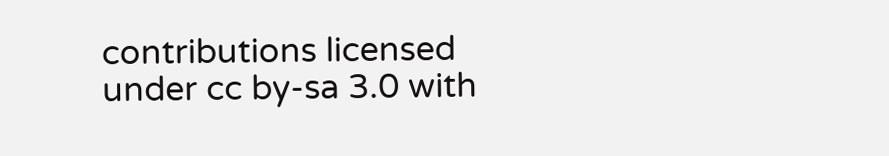contributions licensed under cc by-sa 3.0 with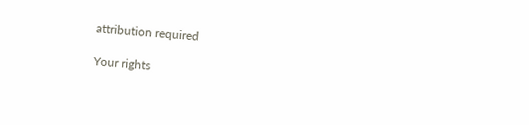attribution required

Your rights